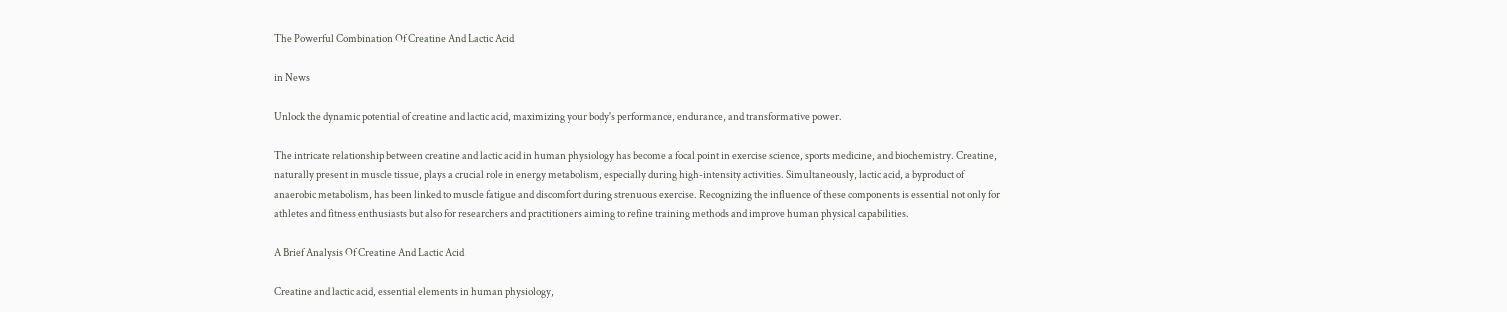The Powerful Combination Of Creatine And Lactic Acid

in News

Unlock the dynamic potential of creatine and lactic acid, maximizing your body's performance, endurance, and transformative power.

The intricate relationship between creatine and lactic acid in human physiology has become a focal point in exercise science, sports medicine, and biochemistry. Creatine, naturally present in muscle tissue, plays a crucial role in energy metabolism, especially during high-intensity activities. Simultaneously, lactic acid, a byproduct of anaerobic metabolism, has been linked to muscle fatigue and discomfort during strenuous exercise. Recognizing the influence of these components is essential not only for athletes and fitness enthusiasts but also for researchers and practitioners aiming to refine training methods and improve human physical capabilities.

A Brief Analysis Of Creatine And Lactic Acid

Creatine and lactic acid, essential elements in human physiology,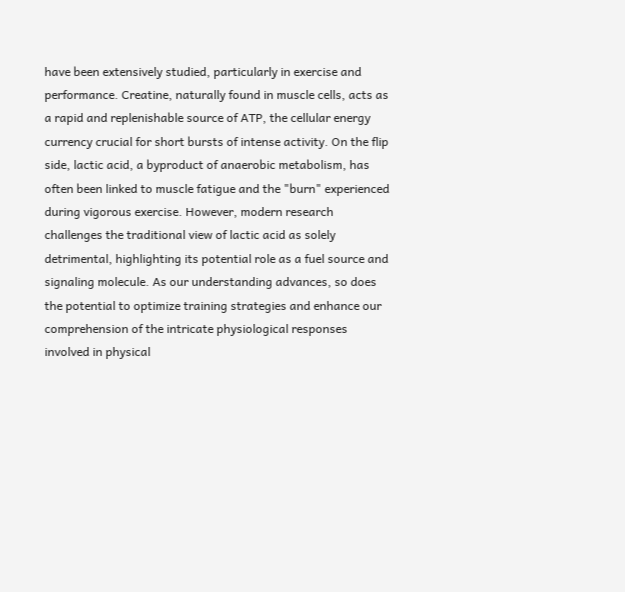have been extensively studied, particularly in exercise and performance. Creatine, naturally found in muscle cells, acts as a rapid and replenishable source of ATP, the cellular energy currency crucial for short bursts of intense activity. On the flip side, lactic acid, a byproduct of anaerobic metabolism, has often been linked to muscle fatigue and the "burn" experienced during vigorous exercise. However, modern research challenges the traditional view of lactic acid as solely detrimental, highlighting its potential role as a fuel source and signaling molecule. As our understanding advances, so does the potential to optimize training strategies and enhance our comprehension of the intricate physiological responses involved in physical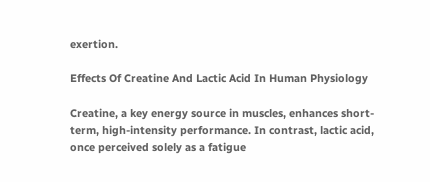exertion.

Effects Of Creatine And Lactic Acid In Human Physiology

Creatine, a key energy source in muscles, enhances short-term, high-intensity performance. In contrast, lactic acid, once perceived solely as a fatigue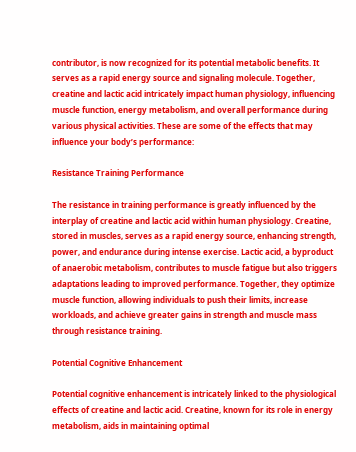contributor, is now recognized for its potential metabolic benefits. It serves as a rapid energy source and signaling molecule. Together, creatine and lactic acid intricately impact human physiology, influencing muscle function, energy metabolism, and overall performance during various physical activities. These are some of the effects that may influence your body’s performance:

Resistance Training Performance

The resistance in training performance is greatly influenced by the interplay of creatine and lactic acid within human physiology. Creatine, stored in muscles, serves as a rapid energy source, enhancing strength, power, and endurance during intense exercise. Lactic acid, a byproduct of anaerobic metabolism, contributes to muscle fatigue but also triggers adaptations leading to improved performance. Together, they optimize muscle function, allowing individuals to push their limits, increase workloads, and achieve greater gains in strength and muscle mass through resistance training.

Potential Cognitive Enhancement

Potential cognitive enhancement is intricately linked to the physiological effects of creatine and lactic acid. Creatine, known for its role in energy metabolism, aids in maintaining optimal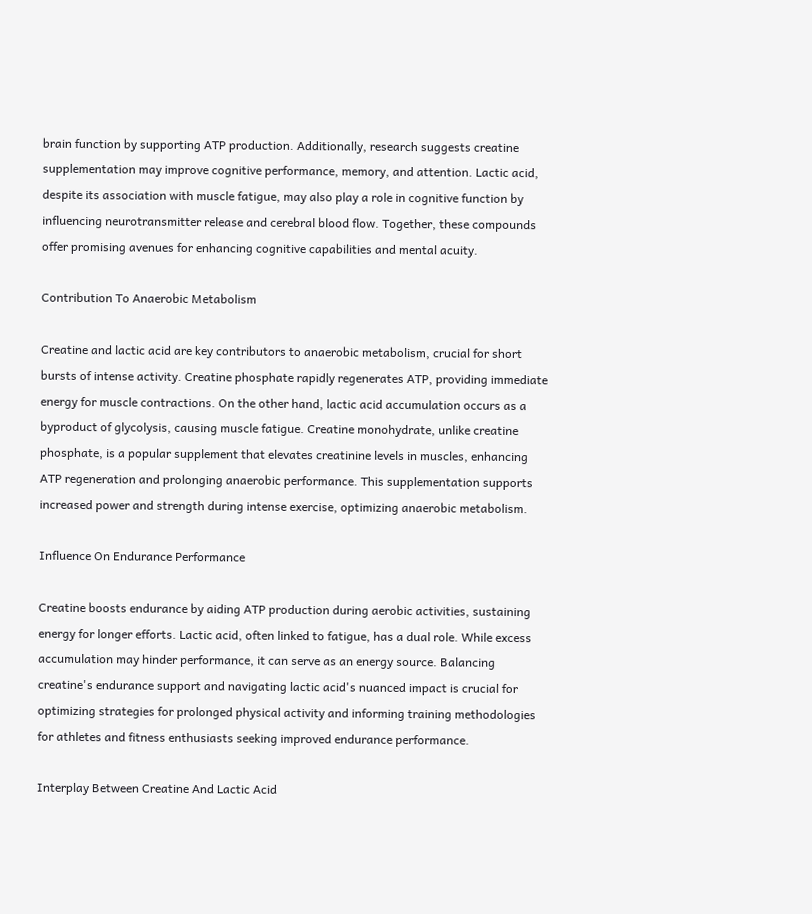brain function by supporting ATP production. Additionally, research suggests creatine supplementation may improve cognitive performance, memory, and attention. Lactic acid, despite its association with muscle fatigue, may also play a role in cognitive function by influencing neurotransmitter release and cerebral blood flow. Together, these compounds offer promising avenues for enhancing cognitive capabilities and mental acuity.

Contribution To Anaerobic Metabolism

Creatine and lactic acid are key contributors to anaerobic metabolism, crucial for short bursts of intense activity. Creatine phosphate rapidly regenerates ATP, providing immediate energy for muscle contractions. On the other hand, lactic acid accumulation occurs as a byproduct of glycolysis, causing muscle fatigue. Creatine monohydrate, unlike creatine phosphate, is a popular supplement that elevates creatinine levels in muscles, enhancing ATP regeneration and prolonging anaerobic performance. This supplementation supports increased power and strength during intense exercise, optimizing anaerobic metabolism.

Influence On Endurance Performance

Creatine boosts endurance by aiding ATP production during aerobic activities, sustaining energy for longer efforts. Lactic acid, often linked to fatigue, has a dual role. While excess accumulation may hinder performance, it can serve as an energy source. Balancing creatine's endurance support and navigating lactic acid's nuanced impact is crucial for optimizing strategies for prolonged physical activity and informing training methodologies for athletes and fitness enthusiasts seeking improved endurance performance.

Interplay Between Creatine And Lactic Acid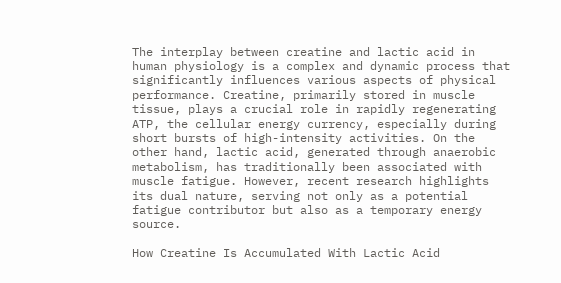The interplay between creatine and lactic acid in human physiology is a complex and dynamic process that significantly influences various aspects of physical performance. Creatine, primarily stored in muscle tissue, plays a crucial role in rapidly regenerating ATP, the cellular energy currency, especially during short bursts of high-intensity activities. On the other hand, lactic acid, generated through anaerobic metabolism, has traditionally been associated with muscle fatigue. However, recent research highlights its dual nature, serving not only as a potential fatigue contributor but also as a temporary energy source.

How Creatine Is Accumulated With Lactic Acid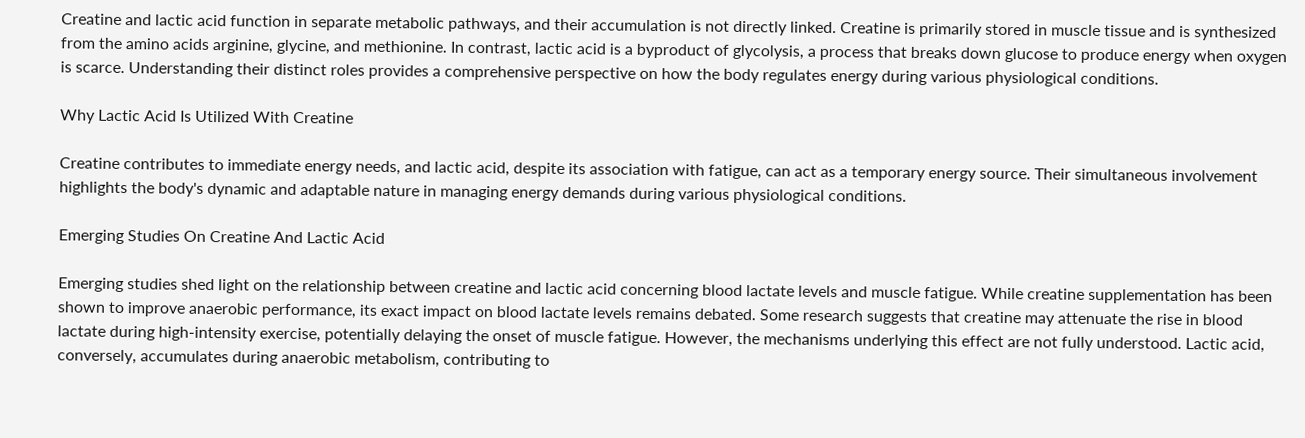Creatine and lactic acid function in separate metabolic pathways, and their accumulation is not directly linked. Creatine is primarily stored in muscle tissue and is synthesized from the amino acids arginine, glycine, and methionine. In contrast, lactic acid is a byproduct of glycolysis, a process that breaks down glucose to produce energy when oxygen is scarce. Understanding their distinct roles provides a comprehensive perspective on how the body regulates energy during various physiological conditions.

Why Lactic Acid Is Utilized With Creatine

Creatine contributes to immediate energy needs, and lactic acid, despite its association with fatigue, can act as a temporary energy source. Their simultaneous involvement highlights the body's dynamic and adaptable nature in managing energy demands during various physiological conditions.

Emerging Studies On Creatine And Lactic Acid

Emerging studies shed light on the relationship between creatine and lactic acid concerning blood lactate levels and muscle fatigue. While creatine supplementation has been shown to improve anaerobic performance, its exact impact on blood lactate levels remains debated. Some research suggests that creatine may attenuate the rise in blood lactate during high-intensity exercise, potentially delaying the onset of muscle fatigue. However, the mechanisms underlying this effect are not fully understood. Lactic acid, conversely, accumulates during anaerobic metabolism, contributing to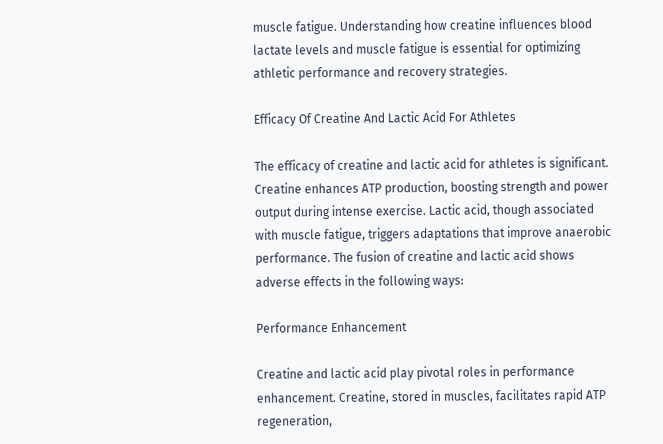muscle fatigue. Understanding how creatine influences blood lactate levels and muscle fatigue is essential for optimizing athletic performance and recovery strategies.

Efficacy Of Creatine And Lactic Acid For Athletes

The efficacy of creatine and lactic acid for athletes is significant. Creatine enhances ATP production, boosting strength and power output during intense exercise. Lactic acid, though associated with muscle fatigue, triggers adaptations that improve anaerobic performance. The fusion of creatine and lactic acid shows adverse effects in the following ways:

Performance Enhancement

Creatine and lactic acid play pivotal roles in performance enhancement. Creatine, stored in muscles, facilitates rapid ATP regeneration,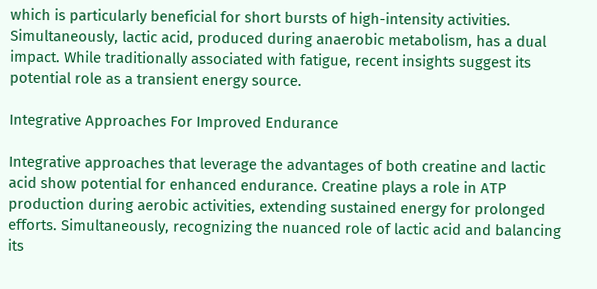which is particularly beneficial for short bursts of high-intensity activities. Simultaneously, lactic acid, produced during anaerobic metabolism, has a dual impact. While traditionally associated with fatigue, recent insights suggest its potential role as a transient energy source.

Integrative Approaches For Improved Endurance

Integrative approaches that leverage the advantages of both creatine and lactic acid show potential for enhanced endurance. Creatine plays a role in ATP production during aerobic activities, extending sustained energy for prolonged efforts. Simultaneously, recognizing the nuanced role of lactic acid and balancing its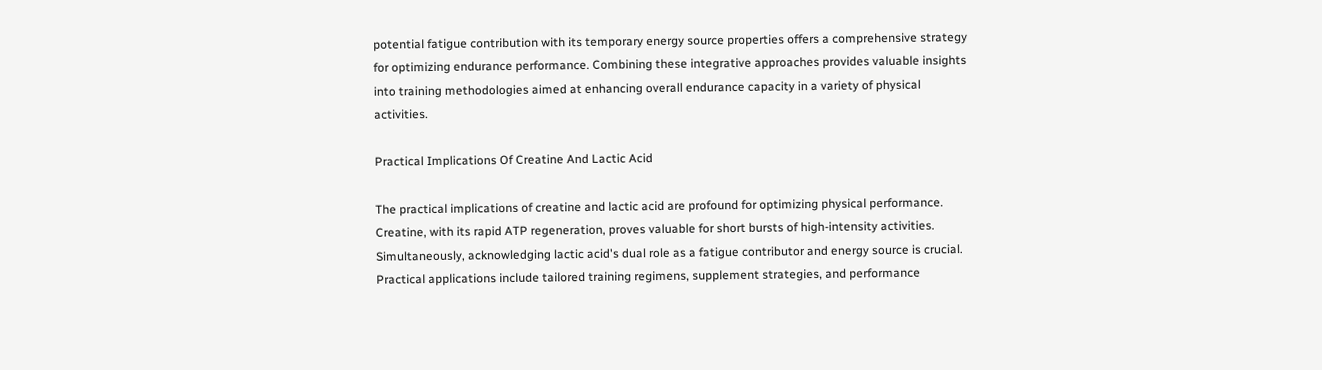potential fatigue contribution with its temporary energy source properties offers a comprehensive strategy for optimizing endurance performance. Combining these integrative approaches provides valuable insights into training methodologies aimed at enhancing overall endurance capacity in a variety of physical activities.

Practical Implications Of Creatine And Lactic Acid

The practical implications of creatine and lactic acid are profound for optimizing physical performance. Creatine, with its rapid ATP regeneration, proves valuable for short bursts of high-intensity activities. Simultaneously, acknowledging lactic acid's dual role as a fatigue contributor and energy source is crucial. Practical applications include tailored training regimens, supplement strategies, and performance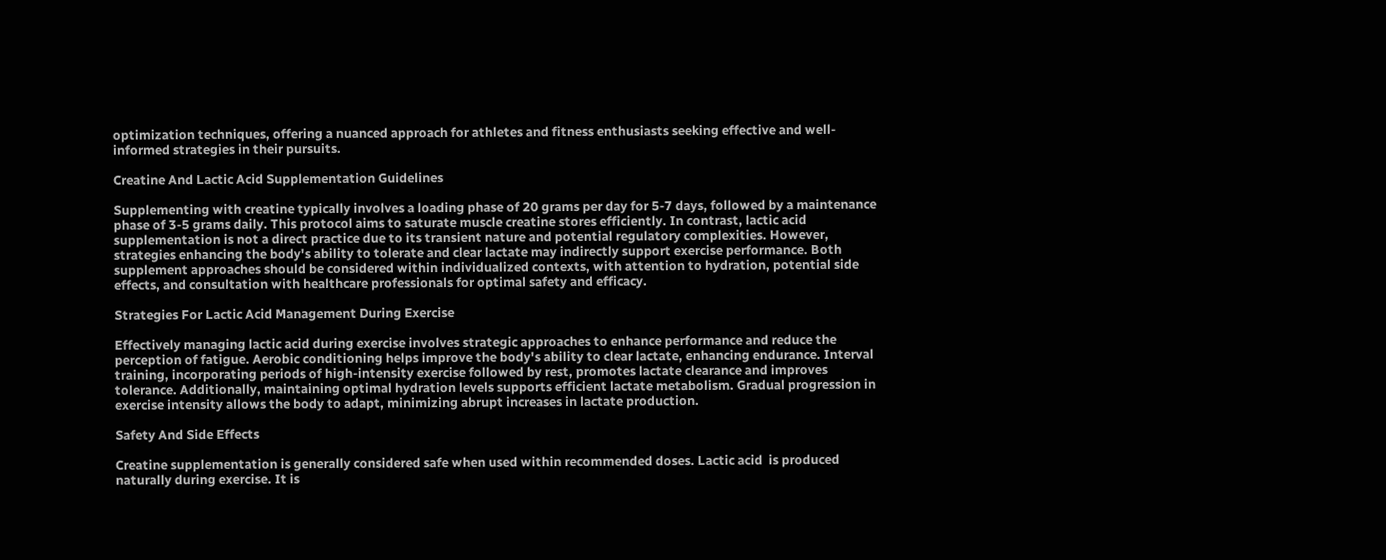optimization techniques, offering a nuanced approach for athletes and fitness enthusiasts seeking effective and well-informed strategies in their pursuits.

Creatine And Lactic Acid Supplementation Guidelines

Supplementing with creatine typically involves a loading phase of 20 grams per day for 5-7 days, followed by a maintenance phase of 3-5 grams daily. This protocol aims to saturate muscle creatine stores efficiently. In contrast, lactic acid supplementation is not a direct practice due to its transient nature and potential regulatory complexities. However, strategies enhancing the body's ability to tolerate and clear lactate may indirectly support exercise performance. Both supplement approaches should be considered within individualized contexts, with attention to hydration, potential side effects, and consultation with healthcare professionals for optimal safety and efficacy.

Strategies For Lactic Acid Management During Exercise

Effectively managing lactic acid during exercise involves strategic approaches to enhance performance and reduce the perception of fatigue. Aerobic conditioning helps improve the body's ability to clear lactate, enhancing endurance. Interval training, incorporating periods of high-intensity exercise followed by rest, promotes lactate clearance and improves tolerance. Additionally, maintaining optimal hydration levels supports efficient lactate metabolism. Gradual progression in exercise intensity allows the body to adapt, minimizing abrupt increases in lactate production.

Safety And Side Effects

Creatine supplementation is generally considered safe when used within recommended doses. Lactic acid  is produced naturally during exercise. It is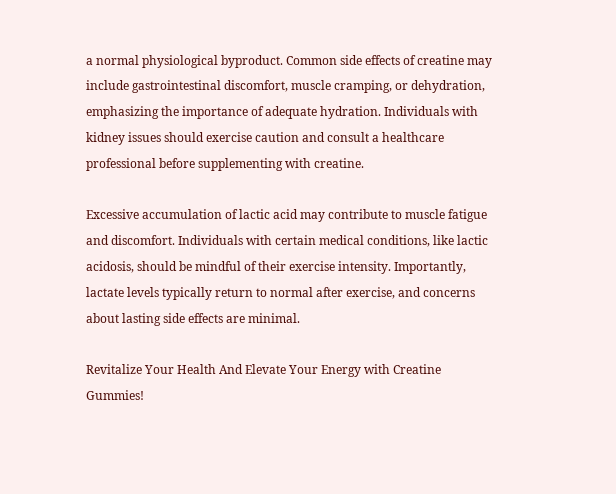a normal physiological byproduct. Common side effects of creatine may include gastrointestinal discomfort, muscle cramping, or dehydration, emphasizing the importance of adequate hydration. Individuals with kidney issues should exercise caution and consult a healthcare professional before supplementing with creatine.

Excessive accumulation of lactic acid may contribute to muscle fatigue and discomfort. Individuals with certain medical conditions, like lactic acidosis, should be mindful of their exercise intensity. Importantly, lactate levels typically return to normal after exercise, and concerns about lasting side effects are minimal.

Revitalize Your Health And Elevate Your Energy with Creatine Gummies!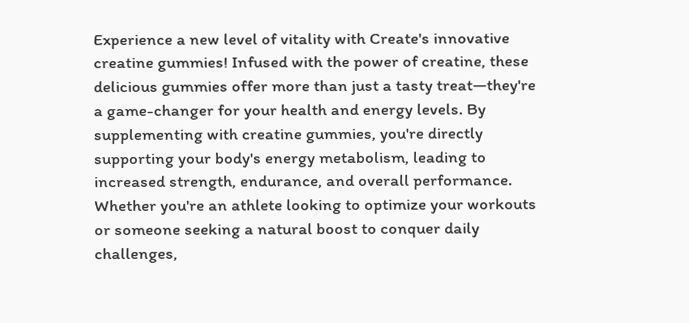Experience a new level of vitality with Create's innovative creatine gummies! Infused with the power of creatine, these delicious gummies offer more than just a tasty treat—they're a game-changer for your health and energy levels. By supplementing with creatine gummies, you're directly supporting your body's energy metabolism, leading to increased strength, endurance, and overall performance. Whether you're an athlete looking to optimize your workouts or someone seeking a natural boost to conquer daily challenges,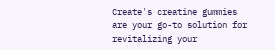Create's creatine gummies are your go-to solution for revitalizing your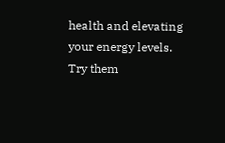health and elevating your energy levels. Try them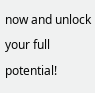now and unlock your full potential!